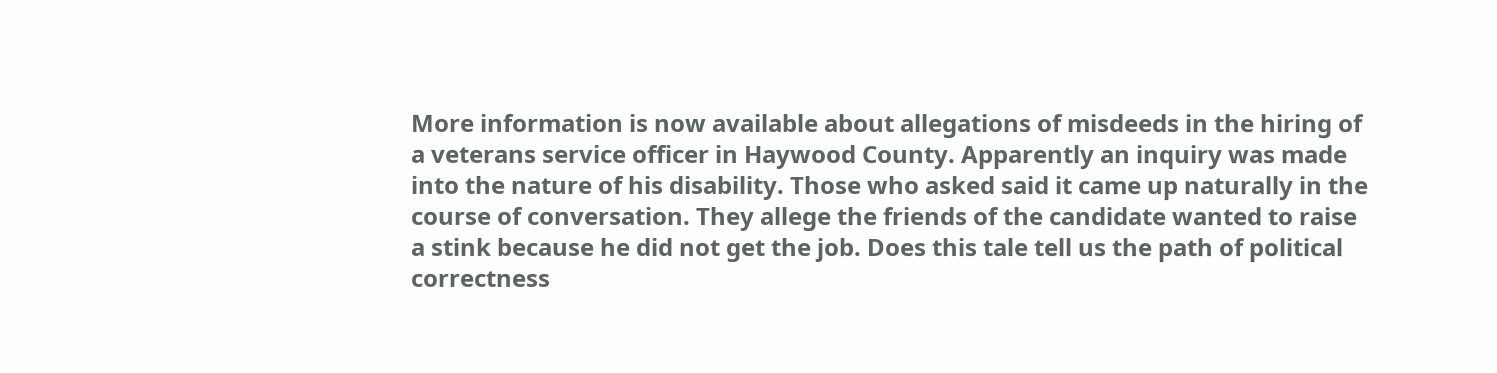More information is now available about allegations of misdeeds in the hiring of a veterans service officer in Haywood County. Apparently an inquiry was made into the nature of his disability. Those who asked said it came up naturally in the course of conversation. They allege the friends of the candidate wanted to raise a stink because he did not get the job. Does this tale tell us the path of political correctness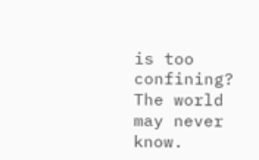is too confining? The world may never know.